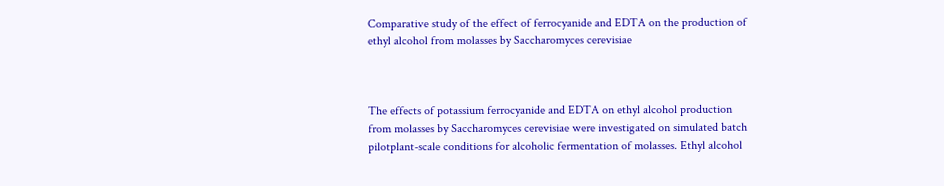Comparative study of the effect of ferrocyanide and EDTA on the production of ethyl alcohol from molasses by Saccharomyces cerevisiae



The effects of potassium ferrocyanide and EDTA on ethyl alcohol production from molasses by Saccharomyces cerevisiae were investigated on simulated batch pilotplant-scale conditions for alcoholic fermentation of molasses. Ethyl alcohol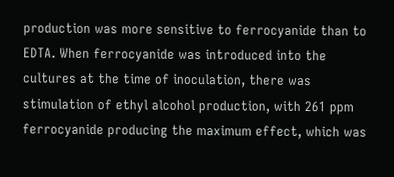production was more sensitive to ferrocyanide than to EDTA. When ferrocyanide was introduced into the cultures at the time of inoculation, there was stimulation of ethyl alcohol production, with 261 ppm ferrocyanide producing the maximum effect, which was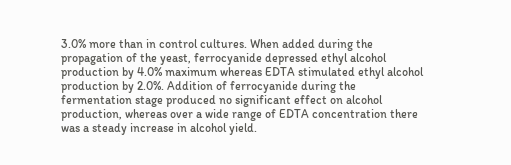3.0% more than in control cultures. When added during the propagation of the yeast, ferrocyanide depressed ethyl alcohol production by 4.0% maximum whereas EDTA stimulated ethyl alcohol production by 2.0%. Addition of ferrocyanide during the fermentation stage produced no significant effect on alcohol production, whereas over a wide range of EDTA concentration there was a steady increase in alcohol yield.